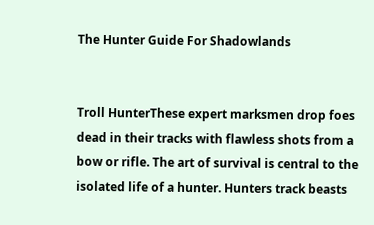The Hunter Guide For Shadowlands


Troll HunterThese expert marksmen drop foes dead in their tracks with flawless shots from a bow or rifle. The art of survival is central to the isolated life of a hunter. Hunters track beasts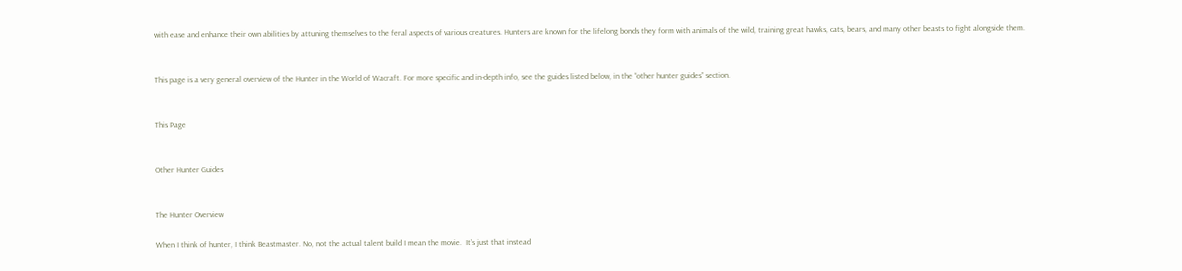with ease and enhance their own abilities by attuning themselves to the feral aspects of various creatures. Hunters are known for the lifelong bonds they form with animals of the wild, training great hawks, cats, bears, and many other beasts to fight alongside them.


This page is a very general overview of the Hunter in the World of Wacraft. For more specific and in-depth info, see the guides listed below, in the “other hunter guides” section.


This Page


Other Hunter Guides


The Hunter Overview

When I think of hunter, I think Beastmaster. No, not the actual talent build I mean the movie.  It’s just that instead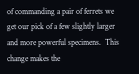of commanding a pair of ferrets we get our pick of a few slightly larger and more powerful specimens.  This change makes the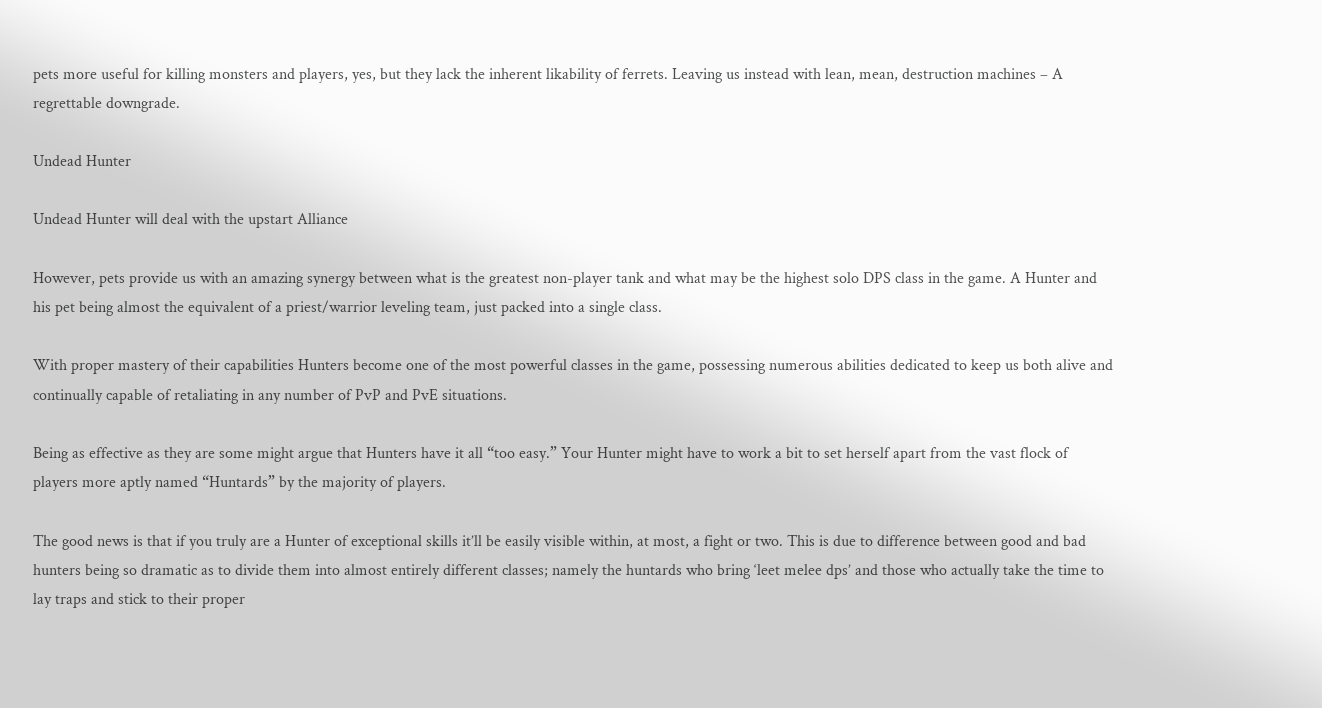pets more useful for killing monsters and players, yes, but they lack the inherent likability of ferrets. Leaving us instead with lean, mean, destruction machines – A regrettable downgrade.

Undead Hunter

Undead Hunter will deal with the upstart Alliance

However, pets provide us with an amazing synergy between what is the greatest non-player tank and what may be the highest solo DPS class in the game. A Hunter and his pet being almost the equivalent of a priest/warrior leveling team, just packed into a single class.

With proper mastery of their capabilities Hunters become one of the most powerful classes in the game, possessing numerous abilities dedicated to keep us both alive and continually capable of retaliating in any number of PvP and PvE situations.

Being as effective as they are some might argue that Hunters have it all “too easy.” Your Hunter might have to work a bit to set herself apart from the vast flock of players more aptly named “Huntards” by the majority of players.

The good news is that if you truly are a Hunter of exceptional skills it’ll be easily visible within, at most, a fight or two. This is due to difference between good and bad hunters being so dramatic as to divide them into almost entirely different classes; namely the huntards who bring ‘leet melee dps’ and those who actually take the time to lay traps and stick to their proper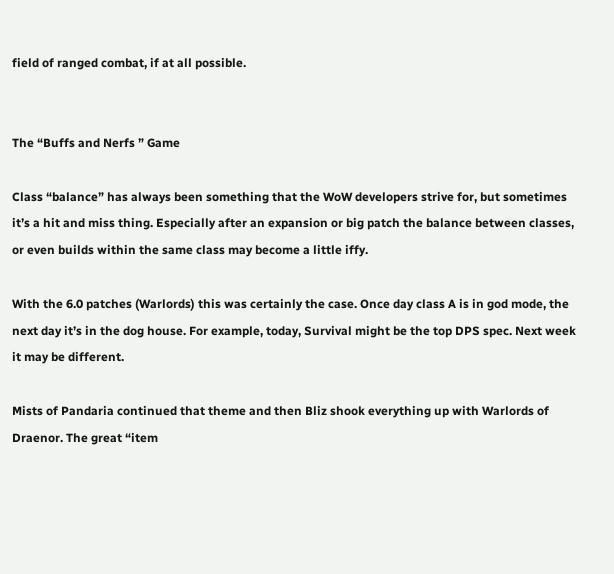field of ranged combat, if at all possible.


The “Buffs and Nerfs ” Game

Class “balance” has always been something that the WoW developers strive for, but sometimes it’s a hit and miss thing. Especially after an expansion or big patch the balance between classes, or even builds within the same class may become a little iffy.

With the 6.0 patches (Warlords) this was certainly the case. Once day class A is in god mode, the next day it’s in the dog house. For example, today, Survival might be the top DPS spec. Next week it may be different.

Mists of Pandaria continued that theme and then Bliz shook everything up with Warlords of Draenor. The great “item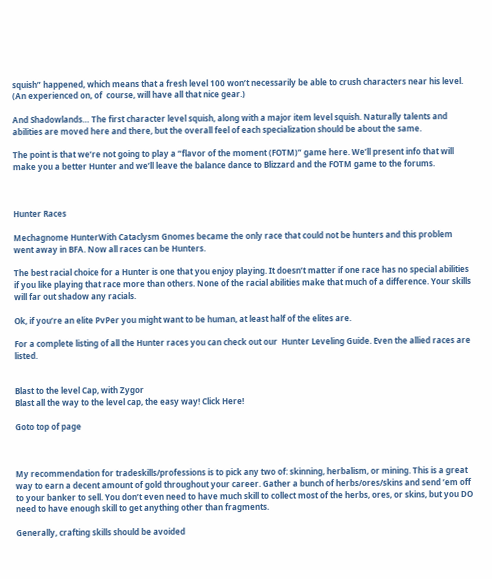squish” happened, which means that a fresh level 100 won’t necessarily be able to crush characters near his level. (An experienced on, of  course, will have all that nice gear.)

And Shadowlands… The first character level squish, along with a major item level squish. Naturally talents and abilities are moved here and there, but the overall feel of each specialization should be about the same.

The point is that we’re not going to play a “flavor of the moment (FOTM)” game here. We’ll present info that will make you a better Hunter and we’ll leave the balance dance to Blizzard and the FOTM game to the forums.



Hunter Races

Mechagnome HunterWith Cataclysm Gnomes became the only race that could not be hunters and this problem went away in BFA. Now all races can be Hunters.

The best racial choice for a Hunter is one that you enjoy playing. It doesn’t matter if one race has no special abilities if you like playing that race more than others. None of the racial abilities make that much of a difference. Your skills will far out shadow any racials.

Ok, if you’re an elite PvPer you might want to be human, at least half of the elites are.

For a complete listing of all the Hunter races you can check out our  Hunter Leveling Guide. Even the allied races are listed.


Blast to the level Cap, with Zygor
Blast all the way to the level cap, the easy way! Click Here!

Goto top of page



My recommendation for tradeskills/professions is to pick any two of: skinning, herbalism, or mining. This is a great way to earn a decent amount of gold throughout your career. Gather a bunch of herbs/ores/skins and send ’em off to your banker to sell. You don’t even need to have much skill to collect most of the herbs, ores, or skins, but you DO need to have enough skill to get anything other than fragments.

Generally, crafting skills should be avoided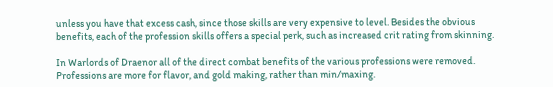unless you have that excess cash, since those skills are very expensive to level. Besides the obvious benefits, each of the profession skills offers a special perk, such as increased crit rating from skinning.

In Warlords of Draenor all of the direct combat benefits of the various professions were removed. Professions are more for flavor, and gold making, rather than min/maxing.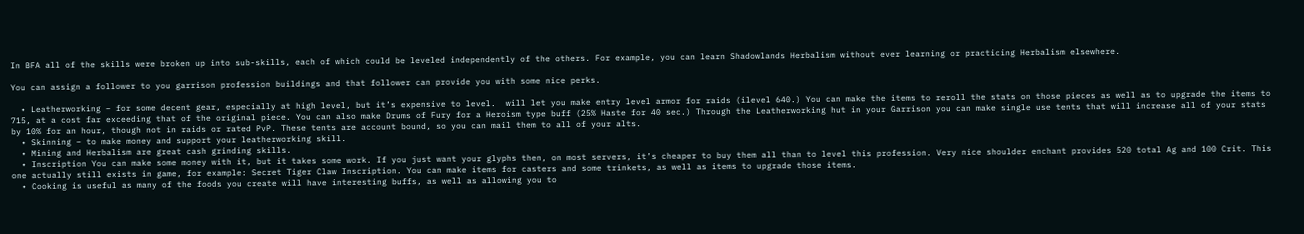In BFA all of the skills were broken up into sub-skills, each of which could be leveled independently of the others. For example, you can learn Shadowlands Herbalism without ever learning or practicing Herbalism elsewhere.

You can assign a follower to you garrison profession buildings and that follower can provide you with some nice perks.

  • Leatherworking – for some decent gear, especially at high level, but it’s expensive to level.  will let you make entry level armor for raids (ilevel 640.) You can make the items to reroll the stats on those pieces as well as to upgrade the items to 715, at a cost far exceeding that of the original piece. You can also make Drums of Fury for a Heroism type buff (25% Haste for 40 sec.) Through the Leatherworking hut in your Garrison you can make single use tents that will increase all of your stats by 10% for an hour, though not in raids or rated PvP. These tents are account bound, so you can mail them to all of your alts.
  • Skinning – to make money and support your leatherworking skill.
  • Mining and Herbalism are great cash grinding skills.
  • Inscription You can make some money with it, but it takes some work. If you just want your glyphs then, on most servers, it’s cheaper to buy them all than to level this profession. Very nice shoulder enchant provides 520 total Ag and 100 Crit. This one actually still exists in game, for example: Secret Tiger Claw Inscription. You can make items for casters and some trinkets, as well as items to upgrade those items.
  • Cooking is useful as many of the foods you create will have interesting buffs, as well as allowing you to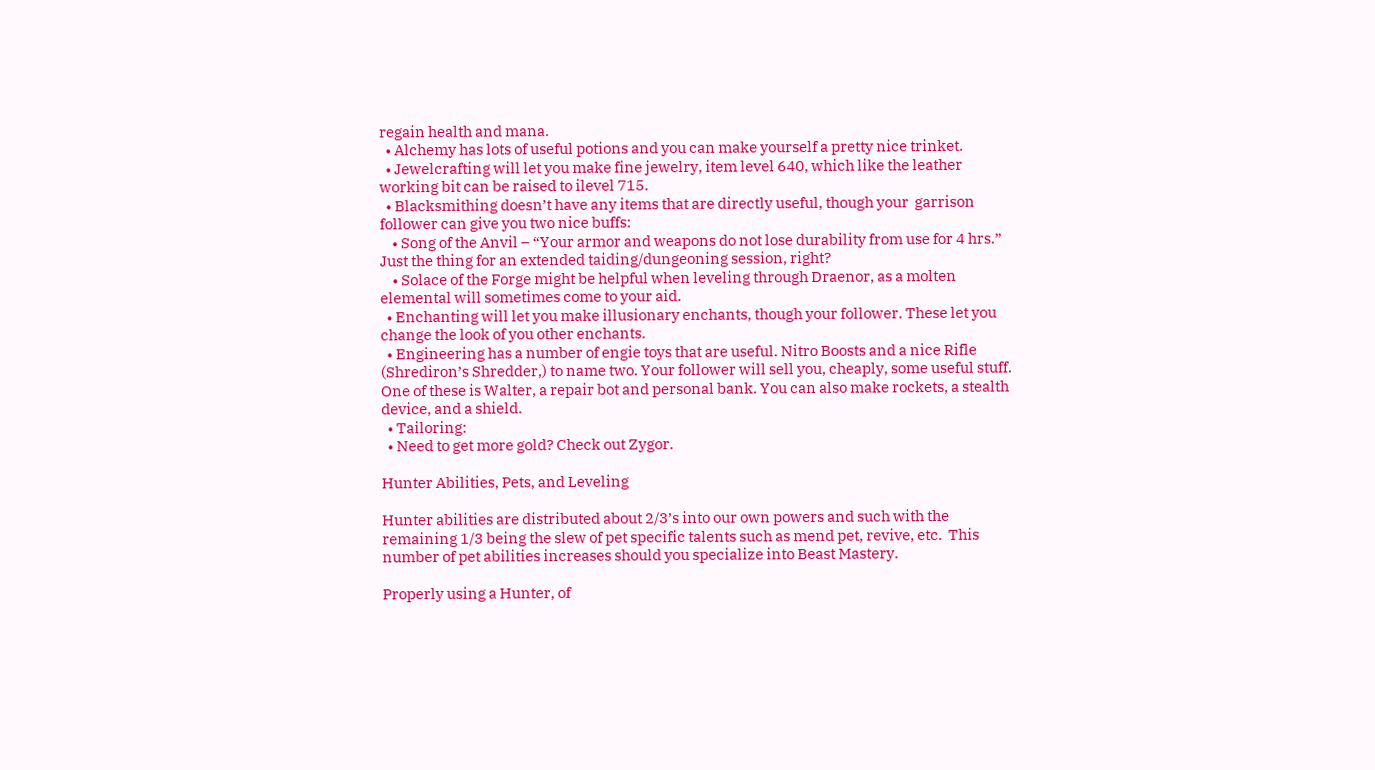regain health and mana.
  • Alchemy has lots of useful potions and you can make yourself a pretty nice trinket.
  • Jewelcrafting will let you make fine jewelry, item level 640, which like the leather working bit can be raised to ilevel 715.
  • Blacksmithing doesn’t have any items that are directly useful, though your  garrison follower can give you two nice buffs:
    • Song of the Anvil – “Your armor and weapons do not lose durability from use for 4 hrs.” Just the thing for an extended taiding/dungeoning session, right?
    • Solace of the Forge might be helpful when leveling through Draenor, as a molten elemental will sometimes come to your aid.
  • Enchanting will let you make illusionary enchants, though your follower. These let you change the look of you other enchants.
  • Engineering has a number of engie toys that are useful. Nitro Boosts and a nice Rifle (Shrediron’s Shredder,) to name two. Your follower will sell you, cheaply, some useful stuff. One of these is Walter, a repair bot and personal bank. You can also make rockets, a stealth device, and a shield.
  • Tailoring:
  • Need to get more gold? Check out Zygor.

Hunter Abilities, Pets, and Leveling

Hunter abilities are distributed about 2/3’s into our own powers and such with the remaining 1/3 being the slew of pet specific talents such as mend pet, revive, etc.  This number of pet abilities increases should you specialize into Beast Mastery.

Properly using a Hunter, of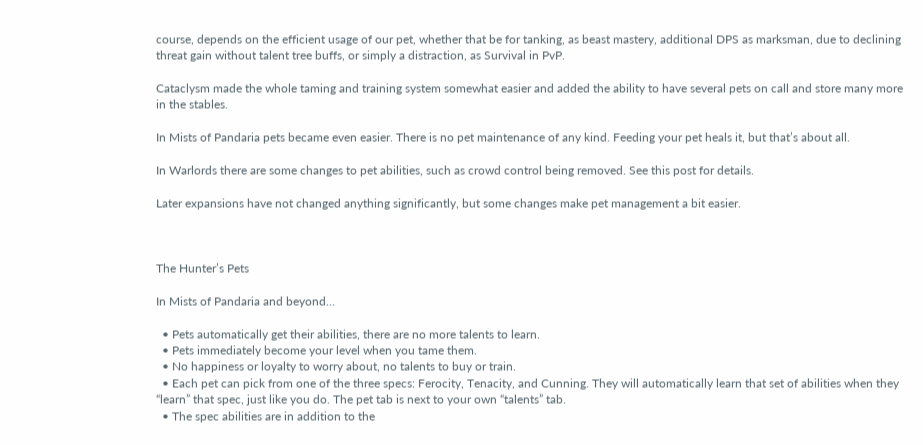course, depends on the efficient usage of our pet, whether that be for tanking, as beast mastery, additional DPS as marksman, due to declining threat gain without talent tree buffs, or simply a distraction, as Survival in PvP.

Cataclysm made the whole taming and training system somewhat easier and added the ability to have several pets on call and store many more in the stables.

In Mists of Pandaria pets became even easier. There is no pet maintenance of any kind. Feeding your pet heals it, but that’s about all.

In Warlords there are some changes to pet abilities, such as crowd control being removed. See this post for details.

Later expansions have not changed anything significantly, but some changes make pet management a bit easier.



The Hunter’s Pets

In Mists of Pandaria and beyond…

  • Pets automatically get their abilities, there are no more talents to learn.
  • Pets immediately become your level when you tame them.
  • No happiness or loyalty to worry about, no talents to buy or train.
  • Each pet can pick from one of the three specs: Ferocity, Tenacity, and Cunning. They will automatically learn that set of abilities when they “learn” that spec, just like you do. The pet tab is next to your own “talents” tab.
  • The spec abilities are in addition to the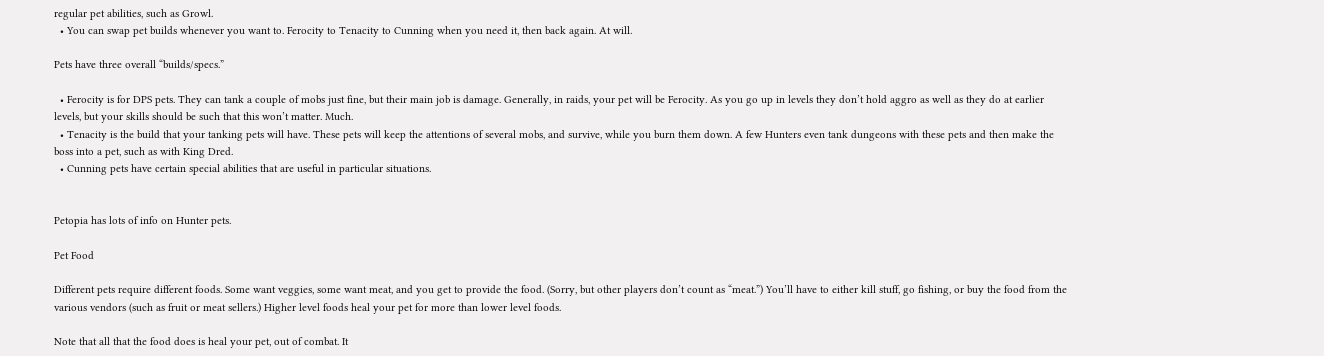regular pet abilities, such as Growl.
  • You can swap pet builds whenever you want to. Ferocity to Tenacity to Cunning when you need it, then back again. At will.

Pets have three overall “builds/specs.”

  • Ferocity is for DPS pets. They can tank a couple of mobs just fine, but their main job is damage. Generally, in raids, your pet will be Ferocity. As you go up in levels they don’t hold aggro as well as they do at earlier levels, but your skills should be such that this won’t matter. Much.
  • Tenacity is the build that your tanking pets will have. These pets will keep the attentions of several mobs, and survive, while you burn them down. A few Hunters even tank dungeons with these pets and then make the boss into a pet, such as with King Dred.
  • Cunning pets have certain special abilities that are useful in particular situations.


Petopia has lots of info on Hunter pets.

Pet Food

Different pets require different foods. Some want veggies, some want meat, and you get to provide the food. (Sorry, but other players don’t count as “meat.”) You’ll have to either kill stuff, go fishing, or buy the food from the various vendors (such as fruit or meat sellers.) Higher level foods heal your pet for more than lower level foods.

Note that all that the food does is heal your pet, out of combat. It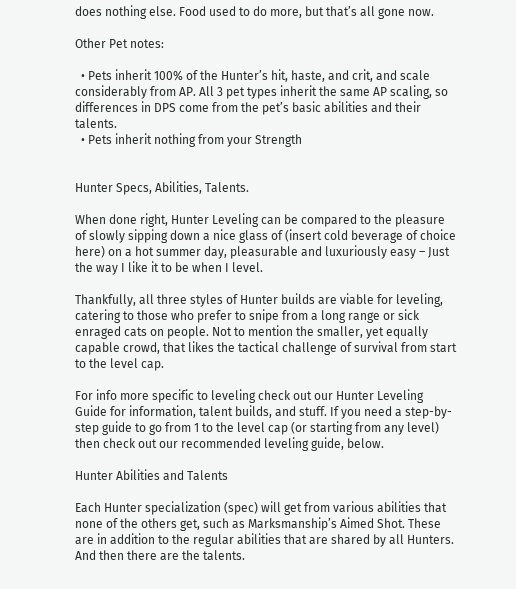does nothing else. Food used to do more, but that’s all gone now.

Other Pet notes:

  • Pets inherit 100% of the Hunter’s hit, haste, and crit, and scale considerably from AP. All 3 pet types inherit the same AP scaling, so differences in DPS come from the pet’s basic abilities and their talents.
  • Pets inherit nothing from your Strength


Hunter Specs, Abilities, Talents.

When done right, Hunter Leveling can be compared to the pleasure of slowly sipping down a nice glass of (insert cold beverage of choice here) on a hot summer day, pleasurable and luxuriously easy – Just the way I like it to be when I level.

Thankfully, all three styles of Hunter builds are viable for leveling, catering to those who prefer to snipe from a long range or sick enraged cats on people. Not to mention the smaller, yet equally capable crowd, that likes the tactical challenge of survival from start to the level cap.

For info more specific to leveling check out our Hunter Leveling Guide for information, talent builds, and stuff. If you need a step-by-step guide to go from 1 to the level cap (or starting from any level) then check out our recommended leveling guide, below.

Hunter Abilities and Talents

Each Hunter specialization (spec) will get from various abilities that none of the others get, such as Marksmanship’s Aimed Shot. These are in addition to the regular abilities that are shared by all Hunters. And then there are the talents.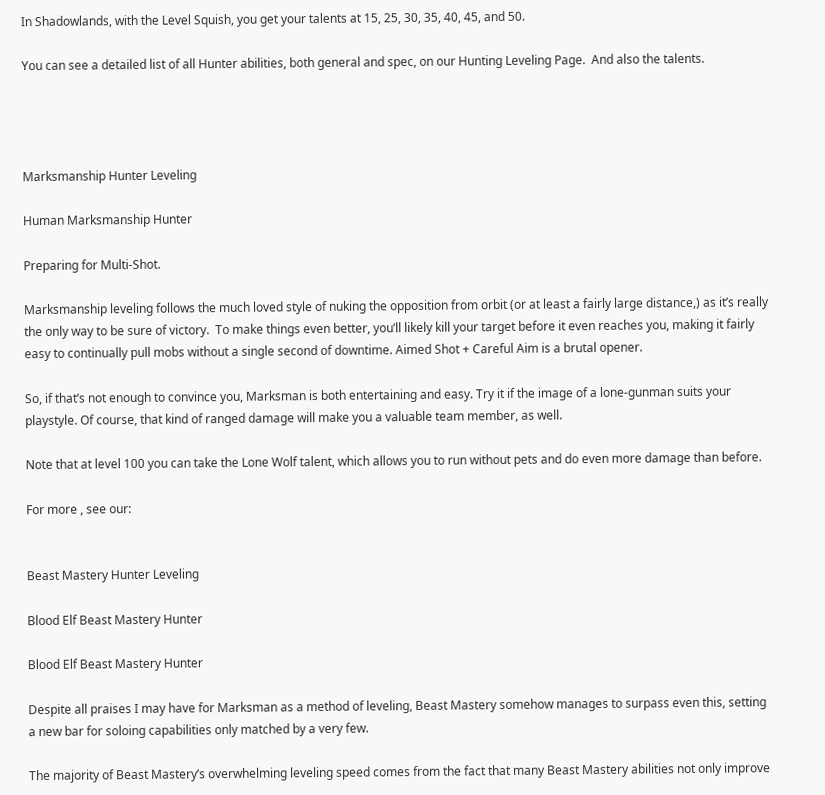In Shadowlands, with the Level Squish, you get your talents at 15, 25, 30, 35, 40, 45, and 50.

You can see a detailed list of all Hunter abilities, both general and spec, on our Hunting Leveling Page.  And also the talents.




Marksmanship Hunter Leveling

Human Marksmanship Hunter

Preparing for Multi-Shot.

Marksmanship leveling follows the much loved style of nuking the opposition from orbit (or at least a fairly large distance,) as it’s really the only way to be sure of victory.  To make things even better, you’ll likely kill your target before it even reaches you, making it fairly easy to continually pull mobs without a single second of downtime. Aimed Shot + Careful Aim is a brutal opener.

So, if that’s not enough to convince you, Marksman is both entertaining and easy. Try it if the image of a lone-gunman suits your playstyle. Of course, that kind of ranged damage will make you a valuable team member, as well.

Note that at level 100 you can take the Lone Wolf talent, which allows you to run without pets and do even more damage than before.

For more , see our:


Beast Mastery Hunter Leveling

Blood Elf Beast Mastery Hunter

Blood Elf Beast Mastery Hunter

Despite all praises I may have for Marksman as a method of leveling, Beast Mastery somehow manages to surpass even this, setting a new bar for soloing capabilities only matched by a very few.

The majority of Beast Mastery’s overwhelming leveling speed comes from the fact that many Beast Mastery abilities not only improve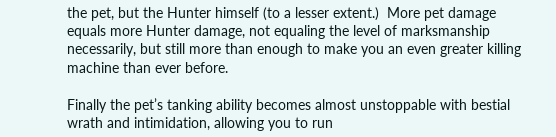the pet, but the Hunter himself (to a lesser extent.)  More pet damage equals more Hunter damage, not equaling the level of marksmanship necessarily, but still more than enough to make you an even greater killing machine than ever before.

Finally the pet’s tanking ability becomes almost unstoppable with bestial wrath and intimidation, allowing you to run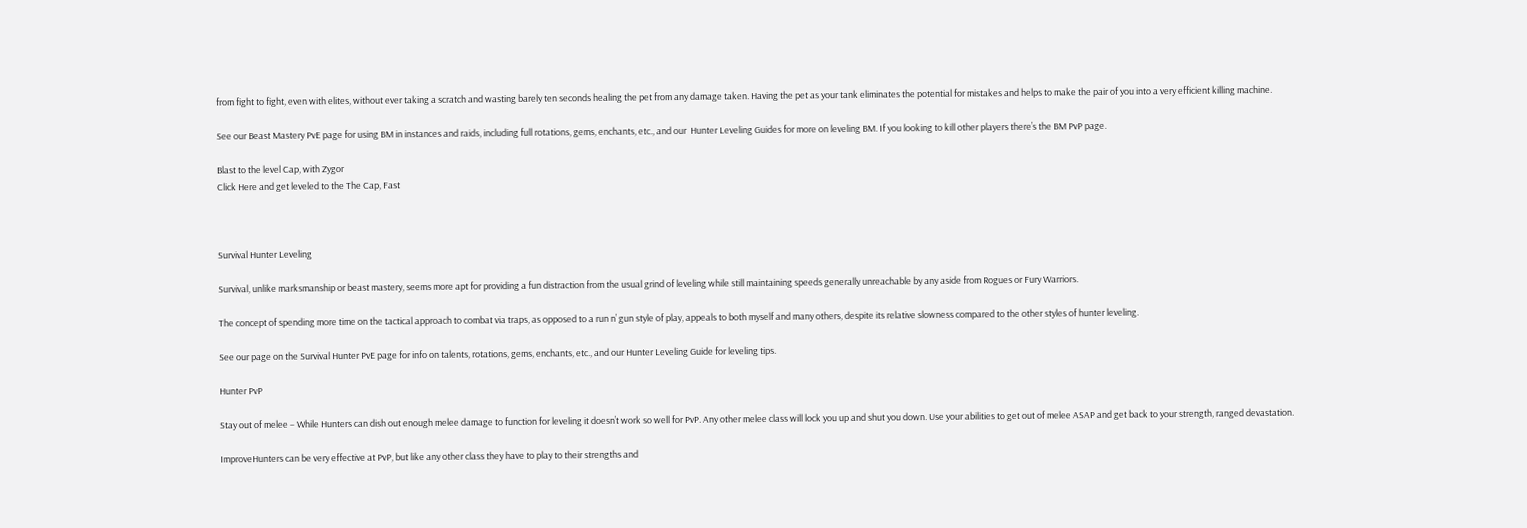from fight to fight, even with elites, without ever taking a scratch and wasting barely ten seconds healing the pet from any damage taken. Having the pet as your tank eliminates the potential for mistakes and helps to make the pair of you into a very efficient killing machine.

See our Beast Mastery PvE page for using BM in instances and raids, including full rotations, gems, enchants, etc., and our  Hunter Leveling Guides for more on leveling BM. If you looking to kill other players there’s the BM PvP page.

Blast to the level Cap, with Zygor
Click Here and get leveled to the The Cap, Fast



Survival Hunter Leveling

Survival, unlike marksmanship or beast mastery, seems more apt for providing a fun distraction from the usual grind of leveling while still maintaining speeds generally unreachable by any aside from Rogues or Fury Warriors.

The concept of spending more time on the tactical approach to combat via traps, as opposed to a run n’ gun style of play, appeals to both myself and many others, despite its relative slowness compared to the other styles of hunter leveling.

See our page on the Survival Hunter PvE page for info on talents, rotations, gems, enchants, etc., and our Hunter Leveling Guide for leveling tips.

Hunter PvP

Stay out of melee – While Hunters can dish out enough melee damage to function for leveling it doesn’t work so well for PvP. Any other melee class will lock you up and shut you down. Use your abilities to get out of melee ASAP and get back to your strength, ranged devastation.

ImproveHunters can be very effective at PvP, but like any other class they have to play to their strengths and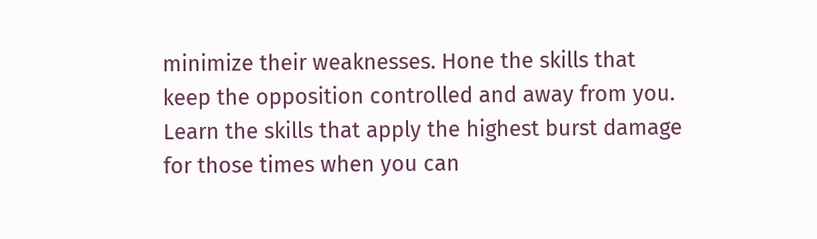minimize their weaknesses. Hone the skills that keep the opposition controlled and away from you. Learn the skills that apply the highest burst damage for those times when you can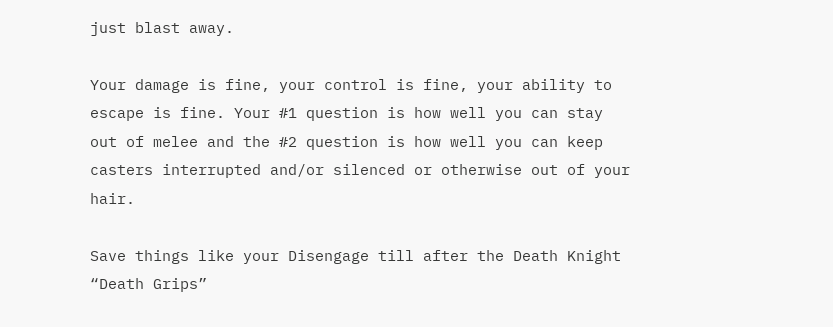just blast away.

Your damage is fine, your control is fine, your ability to escape is fine. Your #1 question is how well you can stay out of melee and the #2 question is how well you can keep casters interrupted and/or silenced or otherwise out of your hair.

Save things like your Disengage till after the Death Knight “Death Grips”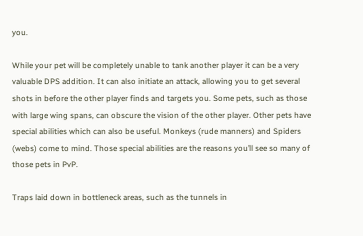you.

While your pet will be completely unable to tank another player it can be a very valuable DPS addition. It can also initiate an attack, allowing you to get several shots in before the other player finds and targets you. Some pets, such as those with large wing spans, can obscure the vision of the other player. Other pets have special abilities which can also be useful. Monkeys (rude manners) and Spiders (webs) come to mind. Those special abilities are the reasons you’ll see so many of those pets in PvP.

Traps laid down in bottleneck areas, such as the tunnels in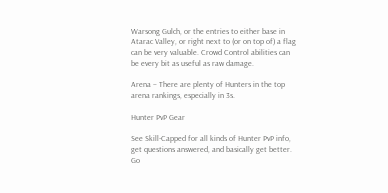Warsong Gulch, or the entries to either base in Atarac Valley, or right next to (or on top of) a flag can be very valuable. Crowd Control abilities can be every bit as useful as raw damage.

Arena – There are plenty of Hunters in the top arena rankings, especially in 3s.

Hunter PvP Gear

See Skill-Capped for all kinds of Hunter PvP info, get questions answered, and basically get better. Go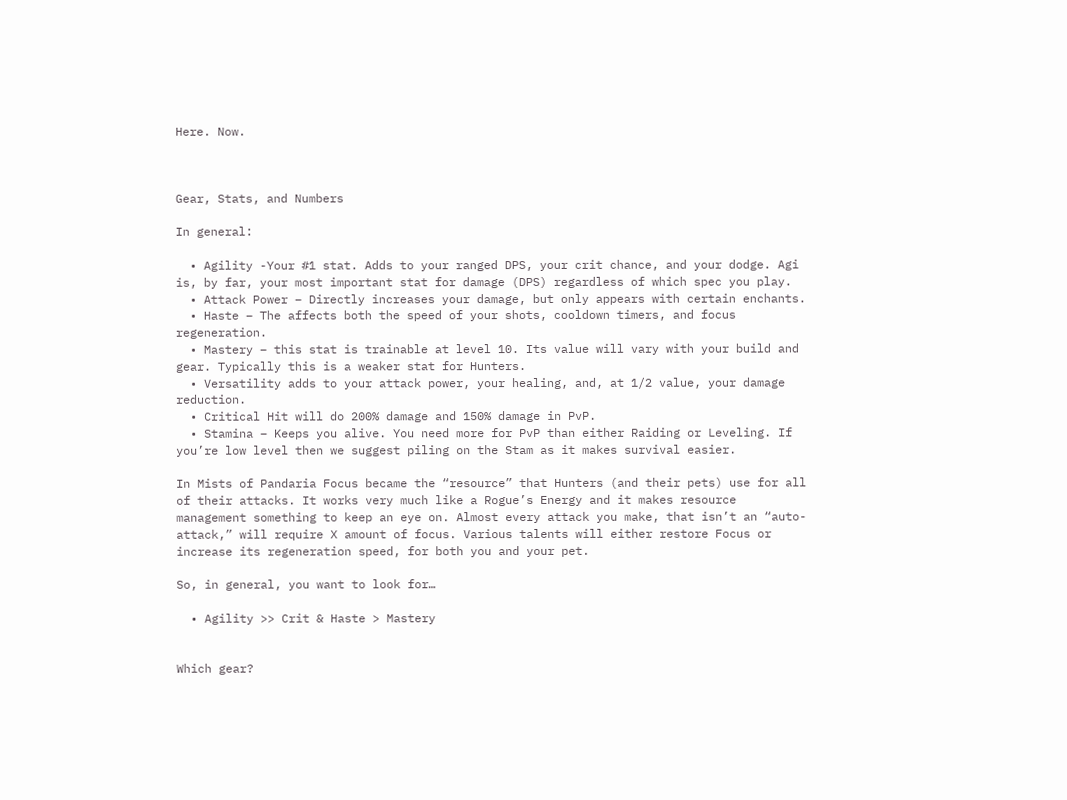Here. Now.



Gear, Stats, and Numbers

In general:

  • Agility -Your #1 stat. Adds to your ranged DPS, your crit chance, and your dodge. Agi is, by far, your most important stat for damage (DPS) regardless of which spec you play.
  • Attack Power – Directly increases your damage, but only appears with certain enchants.
  • Haste – The affects both the speed of your shots, cooldown timers, and focus regeneration.
  • Mastery – this stat is trainable at level 10. Its value will vary with your build and gear. Typically this is a weaker stat for Hunters.
  • Versatility adds to your attack power, your healing, and, at 1/2 value, your damage reduction.
  • Critical Hit will do 200% damage and 150% damage in PvP.
  • Stamina – Keeps you alive. You need more for PvP than either Raiding or Leveling. If you’re low level then we suggest piling on the Stam as it makes survival easier.

In Mists of Pandaria Focus became the “resource” that Hunters (and their pets) use for all of their attacks. It works very much like a Rogue’s Energy and it makes resource management something to keep an eye on. Almost every attack you make, that isn’t an “auto-attack,” will require X amount of focus. Various talents will either restore Focus or increase its regeneration speed, for both you and your pet.

So, in general, you want to look for…

  • Agility >> Crit & Haste > Mastery


Which gear?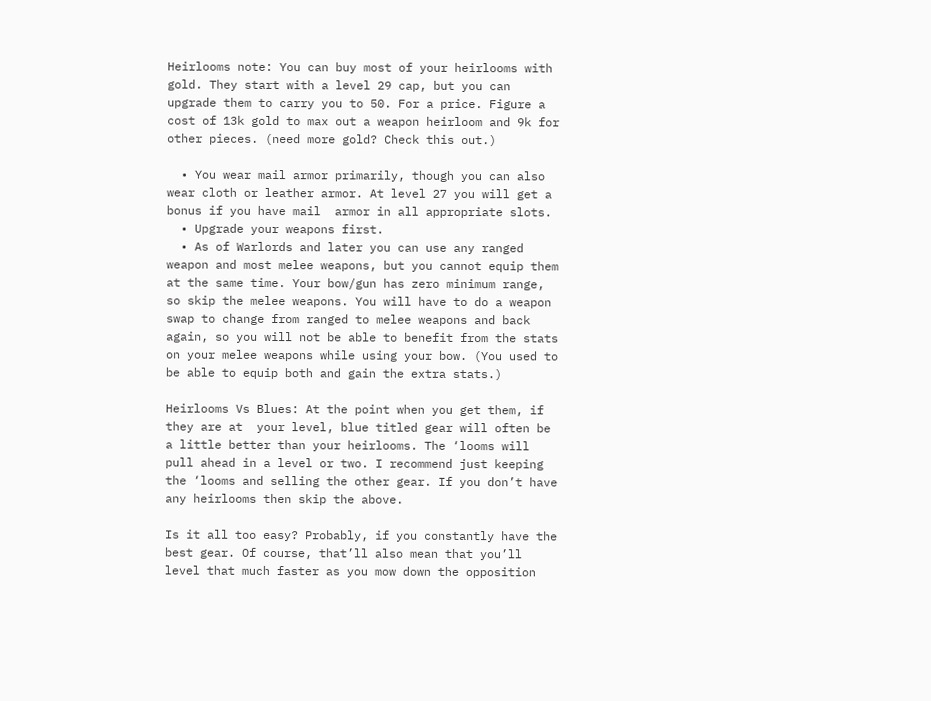Heirlooms note: You can buy most of your heirlooms with gold. They start with a level 29 cap, but you can upgrade them to carry you to 50. For a price. Figure a cost of 13k gold to max out a weapon heirloom and 9k for other pieces. (need more gold? Check this out.)

  • You wear mail armor primarily, though you can also wear cloth or leather armor. At level 27 you will get a bonus if you have mail  armor in all appropriate slots.
  • Upgrade your weapons first.
  • As of Warlords and later you can use any ranged weapon and most melee weapons, but you cannot equip them at the same time. Your bow/gun has zero minimum range, so skip the melee weapons. You will have to do a weapon swap to change from ranged to melee weapons and back again, so you will not be able to benefit from the stats on your melee weapons while using your bow. (You used to be able to equip both and gain the extra stats.)

Heirlooms Vs Blues: At the point when you get them, if they are at  your level, blue titled gear will often be a little better than your heirlooms. The ‘looms will pull ahead in a level or two. I recommend just keeping the ‘looms and selling the other gear. If you don’t have any heirlooms then skip the above.

Is it all too easy? Probably, if you constantly have the best gear. Of course, that’ll also mean that you’ll level that much faster as you mow down the opposition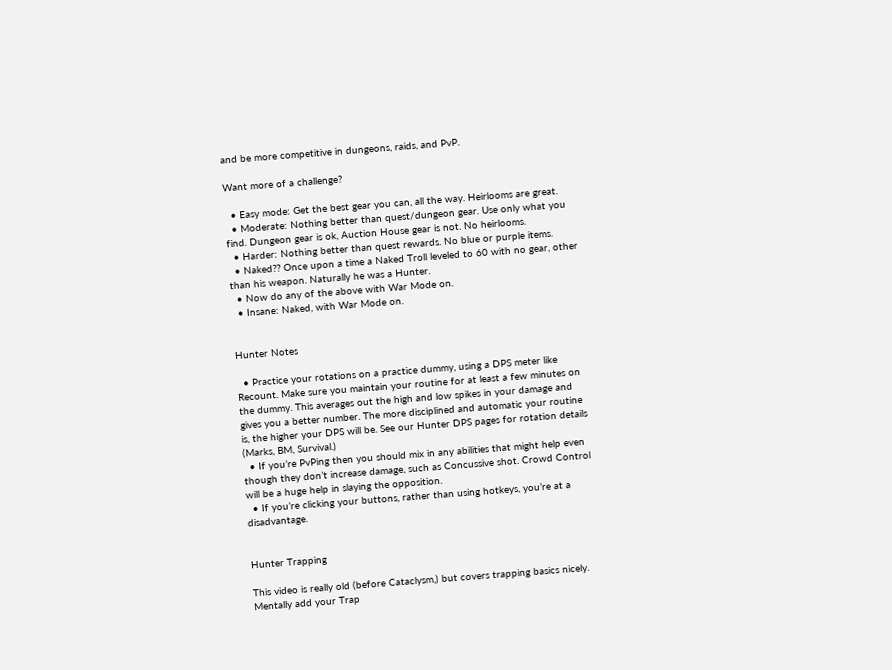and be more competitive in dungeons, raids, and PvP.

Want more of a challenge?

  • Easy mode: Get the best gear you can, all the way. Heirlooms are great.
  • Moderate: Nothing better than quest/dungeon gear. Use only what you find. Dungeon gear is ok, Auction House gear is not. No heirlooms.
  • Harder: Nothing better than quest rewards. No blue or purple items.
  • Naked?? Once upon a time a Naked Troll leveled to 60 with no gear, other than his weapon. Naturally he was a Hunter.
  • Now do any of the above with War Mode on.
  • Insane: Naked, with War Mode on.


Hunter Notes

  • Practice your rotations on a practice dummy, using a DPS meter like Recount. Make sure you maintain your routine for at least a few minutes on the dummy. This averages out the high and low spikes in your damage and gives you a better number. The more disciplined and automatic your routine is, the higher your DPS will be. See our Hunter DPS pages for rotation details (Marks, BM, Survival.)
  • If you’re PvPing then you should mix in any abilities that might help even though they don’t increase damage, such as Concussive shot. Crowd Control will be a huge help in slaying the opposition.
  • If you’re clicking your buttons, rather than using hotkeys, you’re at a disadvantage.


Hunter Trapping

This video is really old (before Cataclysm,) but covers trapping basics nicely. Mentally add your Trap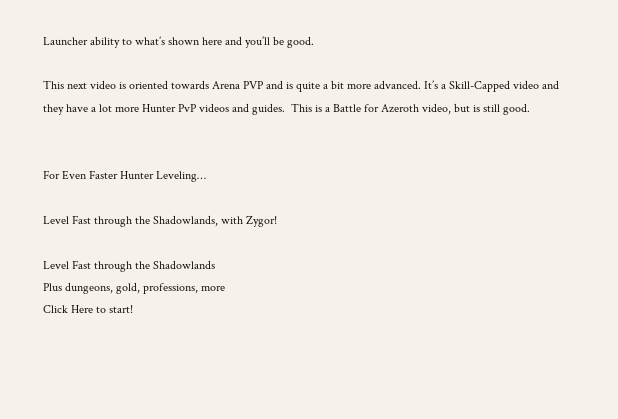Launcher ability to what’s shown here and you’ll be good.

This next video is oriented towards Arena PVP and is quite a bit more advanced. It’s a Skill-Capped video and they have a lot more Hunter PvP videos and guides.  This is a Battle for Azeroth video, but is still good.


For Even Faster Hunter Leveling…

Level Fast through the Shadowlands, with Zygor!

Level Fast through the Shadowlands
Plus dungeons, gold, professions, more
Click Here to start!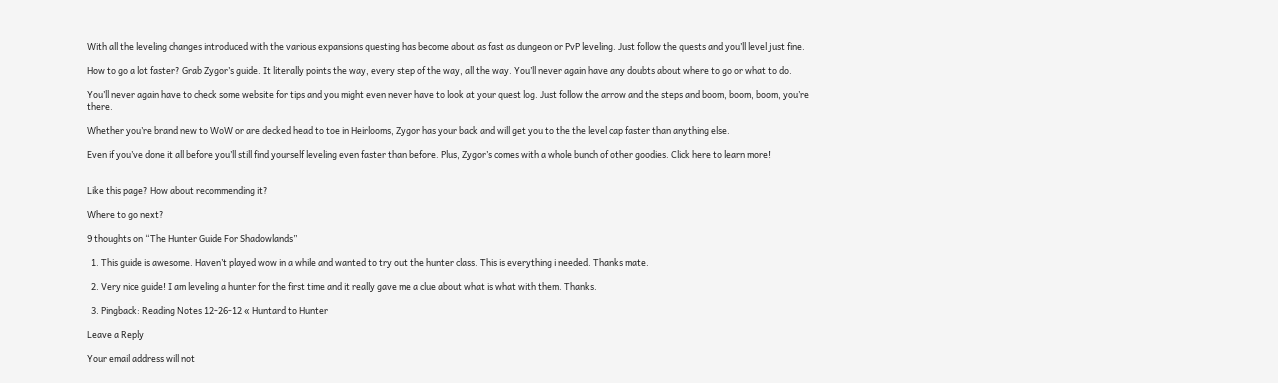With all the leveling changes introduced with the various expansions questing has become about as fast as dungeon or PvP leveling. Just follow the quests and you’ll level just fine.

How to go a lot faster? Grab Zygor’s guide. It literally points the way, every step of the way, all the way. You’ll never again have any doubts about where to go or what to do.

You’ll never again have to check some website for tips and you might even never have to look at your quest log. Just follow the arrow and the steps and boom, boom, boom, you’re there.

Whether you’re brand new to WoW or are decked head to toe in Heirlooms, Zygor has your back and will get you to the the level cap faster than anything else.

Even if you’ve done it all before you’ll still find yourself leveling even faster than before. Plus, Zygor’s comes with a whole bunch of other goodies. Click here to learn more!


Like this page? How about recommending it?

Where to go next?

9 thoughts on “The Hunter Guide For Shadowlands”

  1. This guide is awesome. Haven’t played wow in a while and wanted to try out the hunter class. This is everything i needed. Thanks mate.

  2. Very nice guide! I am leveling a hunter for the first time and it really gave me a clue about what is what with them. Thanks.

  3. Pingback: Reading Notes 12-26-12 « Huntard to Hunter

Leave a Reply

Your email address will not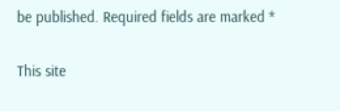be published. Required fields are marked *

This site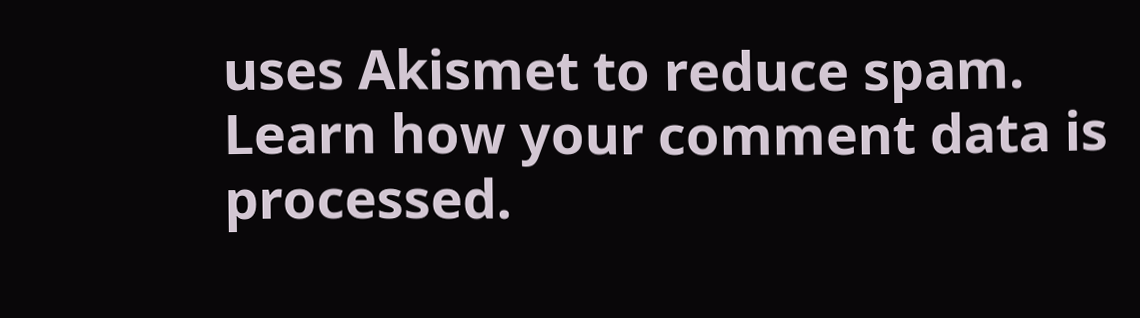uses Akismet to reduce spam. Learn how your comment data is processed.